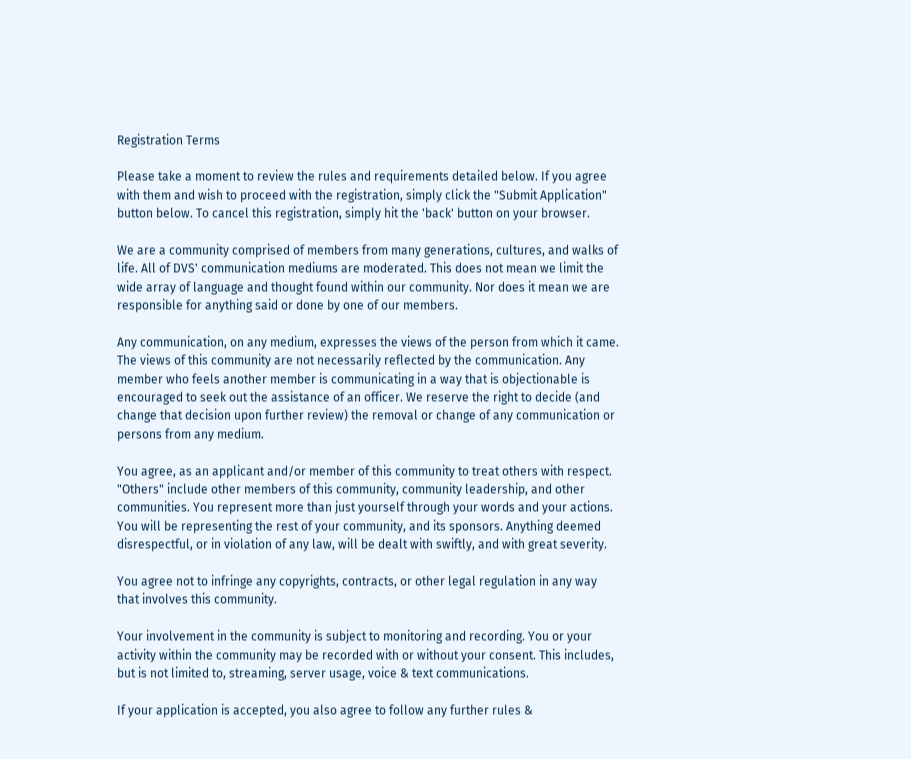Registration Terms

Please take a moment to review the rules and requirements detailed below. If you agree with them and wish to proceed with the registration, simply click the "Submit Application" button below. To cancel this registration, simply hit the 'back' button on your browser.

We are a community comprised of members from many generations, cultures, and walks of life. All of DVS' communication mediums are moderated. This does not mean we limit the wide array of language and thought found within our community. Nor does it mean we are responsible for anything said or done by one of our members.

Any communication, on any medium, expresses the views of the person from which it came. The views of this community are not necessarily reflected by the communication. Any member who feels another member is communicating in a way that is objectionable is encouraged to seek out the assistance of an officer. We reserve the right to decide (and change that decision upon further review) the removal or change of any communication or persons from any medium.

You agree, as an applicant and/or member of this community to treat others with respect. "Others" include other members of this community, community leadership, and other communities. You represent more than just yourself through your words and your actions. You will be representing the rest of your community, and its sponsors. Anything deemed disrespectful, or in violation of any law, will be dealt with swiftly, and with great severity.

You agree not to infringe any copyrights, contracts, or other legal regulation in any way that involves this community.

Your involvement in the community is subject to monitoring and recording. You or your activity within the community may be recorded with or without your consent. This includes, but is not limited to, streaming, server usage, voice & text communications.

If your application is accepted, you also agree to follow any further rules &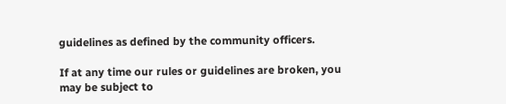guidelines as defined by the community officers.

If at any time our rules or guidelines are broken, you may be subject to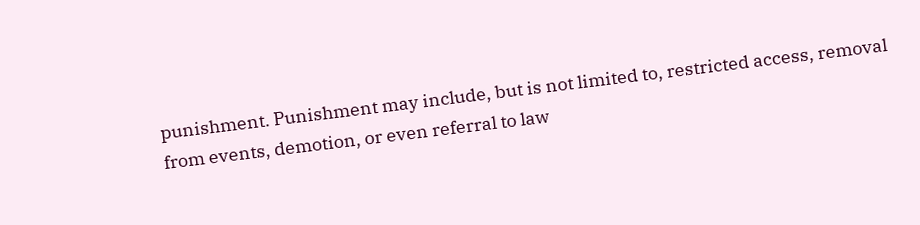punishment. Punishment may include, but is not limited to, restricted access, removal from events, demotion, or even referral to law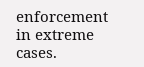enforcement in extreme cases.